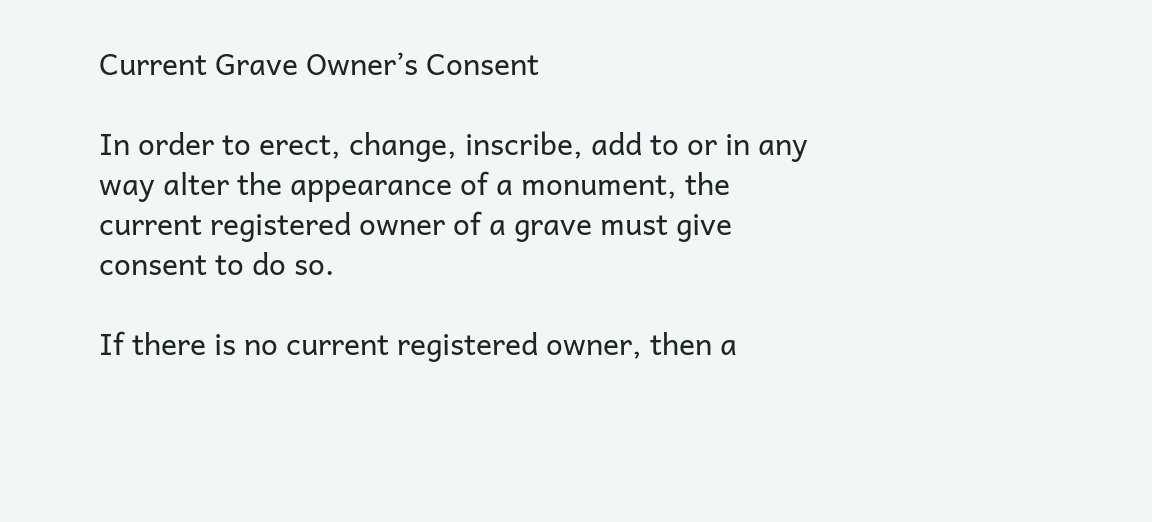Current Grave Owner’s Consent

In order to erect, change, inscribe, add to or in any way alter the appearance of a monument, the current registered owner of a grave must give consent to do so.

If there is no current registered owner, then a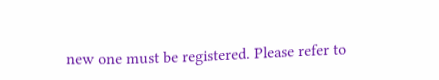new one must be registered. Please refer to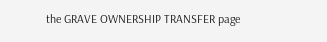the GRAVE OWNERSHIP TRANSFER page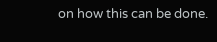on how this can be done.